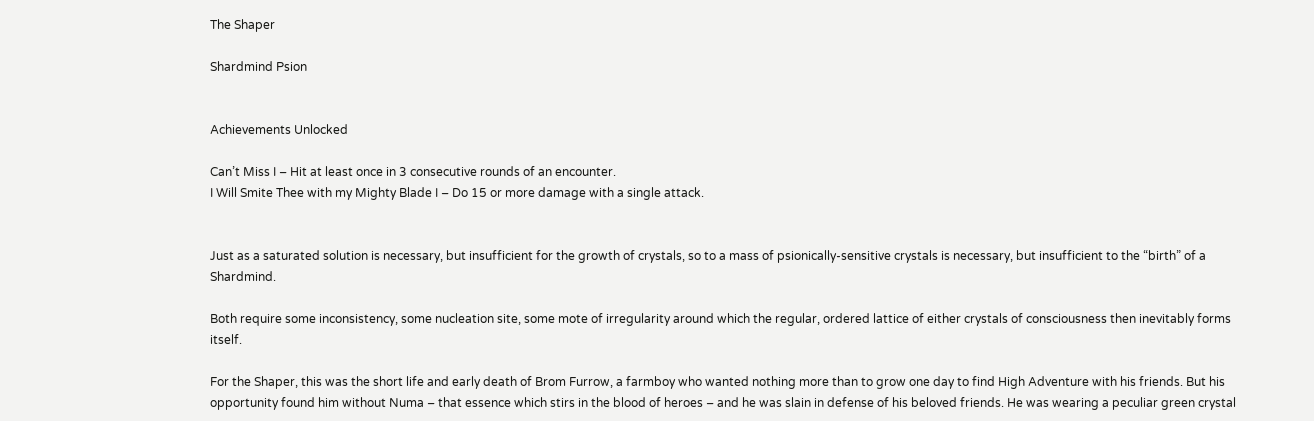The Shaper

Shardmind Psion


Achievements Unlocked

Can’t Miss I – Hit at least once in 3 consecutive rounds of an encounter.
I Will Smite Thee with my Mighty Blade I – Do 15 or more damage with a single attack.


Just as a saturated solution is necessary, but insufficient for the growth of crystals, so to a mass of psionically-sensitive crystals is necessary, but insufficient to the “birth” of a Shardmind.

Both require some inconsistency, some nucleation site, some mote of irregularity around which the regular, ordered lattice of either crystals of consciousness then inevitably forms itself.

For the Shaper, this was the short life and early death of Brom Furrow, a farmboy who wanted nothing more than to grow one day to find High Adventure with his friends. But his opportunity found him without Numa – that essence which stirs in the blood of heroes – and he was slain in defense of his beloved friends. He was wearing a peculiar green crystal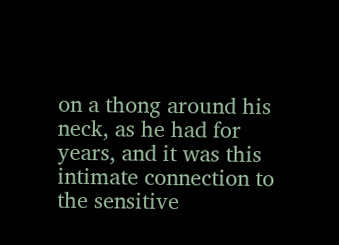on a thong around his neck, as he had for years, and it was this intimate connection to the sensitive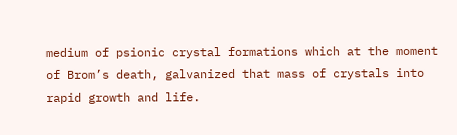medium of psionic crystal formations which at the moment of Brom’s death, galvanized that mass of crystals into rapid growth and life.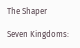The Shaper

Seven Kingdoms: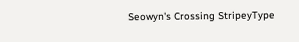Seowyn's Crossing StripeyType